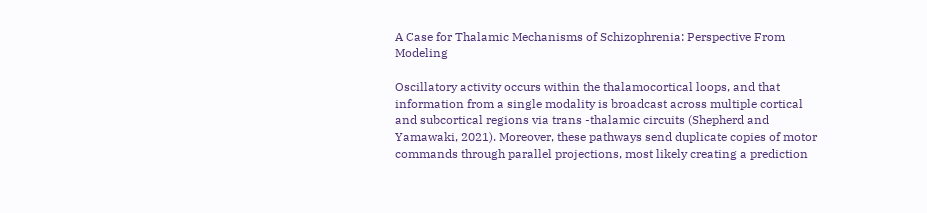A Case for Thalamic Mechanisms of Schizophrenia: Perspective From Modeling

Oscillatory activity occurs within the thalamocortical loops, and that information from a single modality is broadcast across multiple cortical and subcortical regions via trans -thalamic circuits (Shepherd and Yamawaki, 2021). Moreover, these pathways send duplicate copies of motor commands through parallel projections, most likely creating a prediction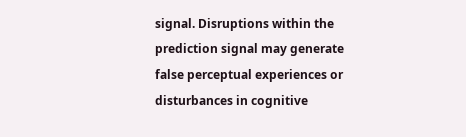signal. Disruptions within the prediction signal may generate false perceptual experiences or disturbances in cognitive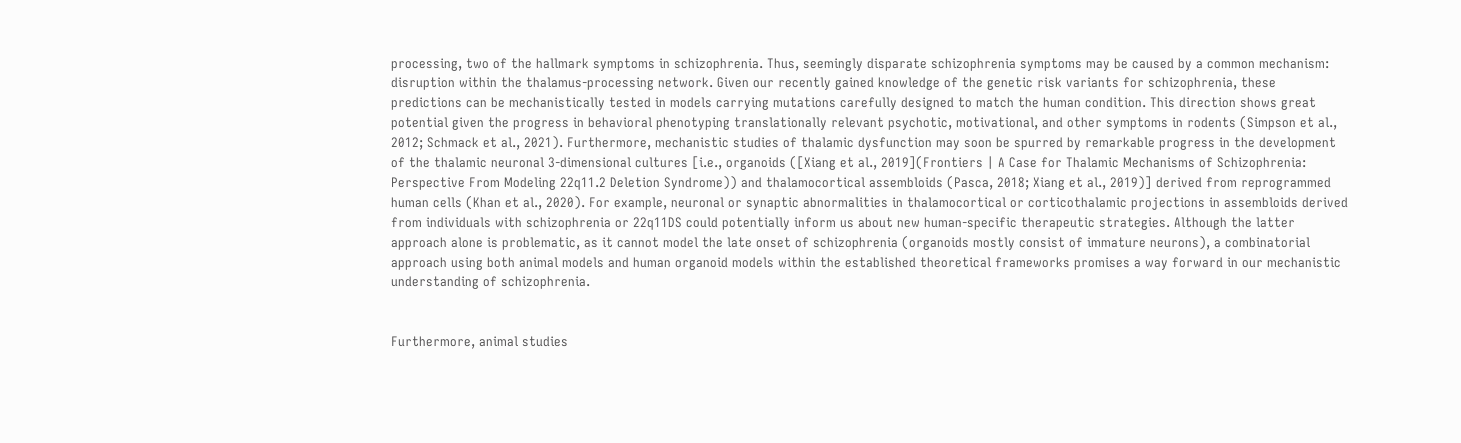processing, two of the hallmark symptoms in schizophrenia. Thus, seemingly disparate schizophrenia symptoms may be caused by a common mechanism: disruption within the thalamus-processing network. Given our recently gained knowledge of the genetic risk variants for schizophrenia, these predictions can be mechanistically tested in models carrying mutations carefully designed to match the human condition. This direction shows great potential given the progress in behavioral phenotyping translationally relevant psychotic, motivational, and other symptoms in rodents (Simpson et al., 2012; Schmack et al., 2021). Furthermore, mechanistic studies of thalamic dysfunction may soon be spurred by remarkable progress in the development of the thalamic neuronal 3-dimensional cultures [i.e., organoids ([Xiang et al., 2019](Frontiers | A Case for Thalamic Mechanisms of Schizophrenia: Perspective From Modeling 22q11.2 Deletion Syndrome)) and thalamocortical assembloids (Pasca, 2018; Xiang et al., 2019)] derived from reprogrammed human cells (Khan et al., 2020). For example, neuronal or synaptic abnormalities in thalamocortical or corticothalamic projections in assembloids derived from individuals with schizophrenia or 22q11DS could potentially inform us about new human-specific therapeutic strategies. Although the latter approach alone is problematic, as it cannot model the late onset of schizophrenia (organoids mostly consist of immature neurons), a combinatorial approach using both animal models and human organoid models within the established theoretical frameworks promises a way forward in our mechanistic understanding of schizophrenia.


Furthermore, animal studies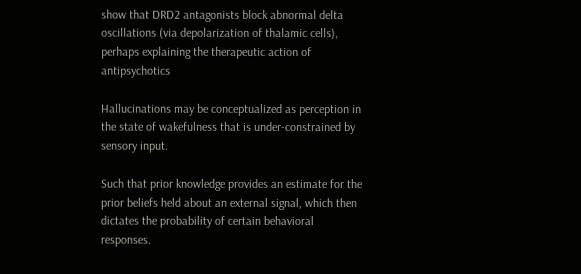show that DRD2 antagonists block abnormal delta oscillations (via depolarization of thalamic cells), perhaps explaining the therapeutic action of antipsychotics

Hallucinations may be conceptualized as perception in the state of wakefulness that is under-constrained by sensory input.

Such that prior knowledge provides an estimate for the prior beliefs held about an external signal, which then dictates the probability of certain behavioral responses.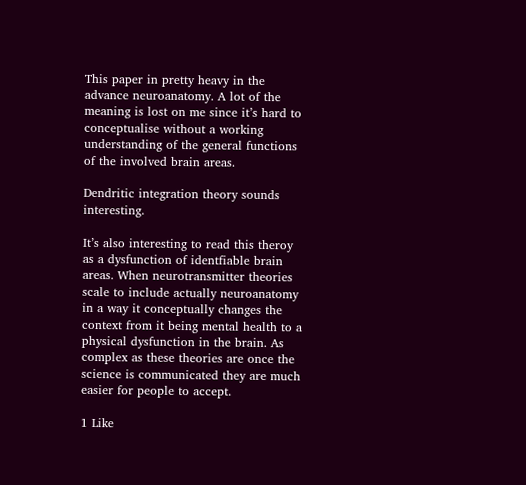This paper in pretty heavy in the advance neuroanatomy. A lot of the meaning is lost on me since it’s hard to conceptualise without a working understanding of the general functions of the involved brain areas.

Dendritic integration theory sounds interesting.

It’s also interesting to read this theroy as a dysfunction of identfiable brain areas. When neurotransmitter theories scale to include actually neuroanatomy in a way it conceptually changes the context from it being mental health to a physical dysfunction in the brain. As complex as these theories are once the science is communicated they are much easier for people to accept.

1 Like